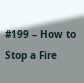#199 – How to Stop a Fire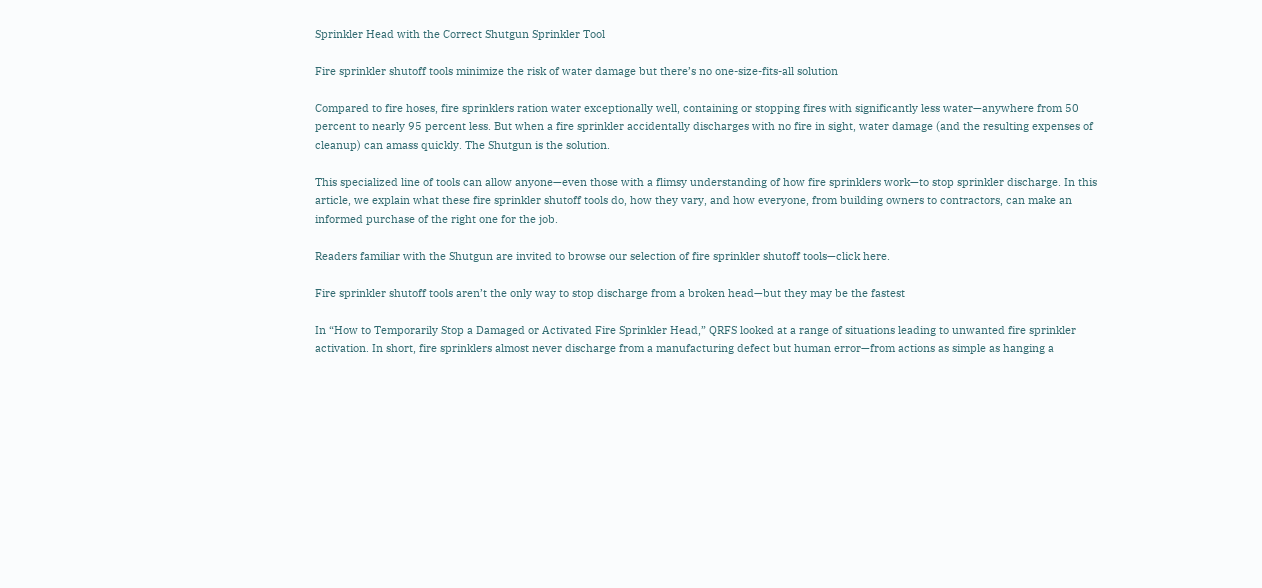Sprinkler Head with the Correct Shutgun Sprinkler Tool

Fire sprinkler shutoff tools minimize the risk of water damage but there’s no one-size-fits-all solution

Compared to fire hoses, fire sprinklers ration water exceptionally well, containing or stopping fires with significantly less water—anywhere from 50 percent to nearly 95 percent less. But when a fire sprinkler accidentally discharges with no fire in sight, water damage (and the resulting expenses of cleanup) can amass quickly. The Shutgun is the solution.

This specialized line of tools can allow anyone—even those with a flimsy understanding of how fire sprinklers work—to stop sprinkler discharge. In this article, we explain what these fire sprinkler shutoff tools do, how they vary, and how everyone, from building owners to contractors, can make an informed purchase of the right one for the job.

Readers familiar with the Shutgun are invited to browse our selection of fire sprinkler shutoff tools—click here.

Fire sprinkler shutoff tools aren’t the only way to stop discharge from a broken head—but they may be the fastest

In “How to Temporarily Stop a Damaged or Activated Fire Sprinkler Head,” QRFS looked at a range of situations leading to unwanted fire sprinkler activation. In short, fire sprinklers almost never discharge from a manufacturing defect but human error—from actions as simple as hanging a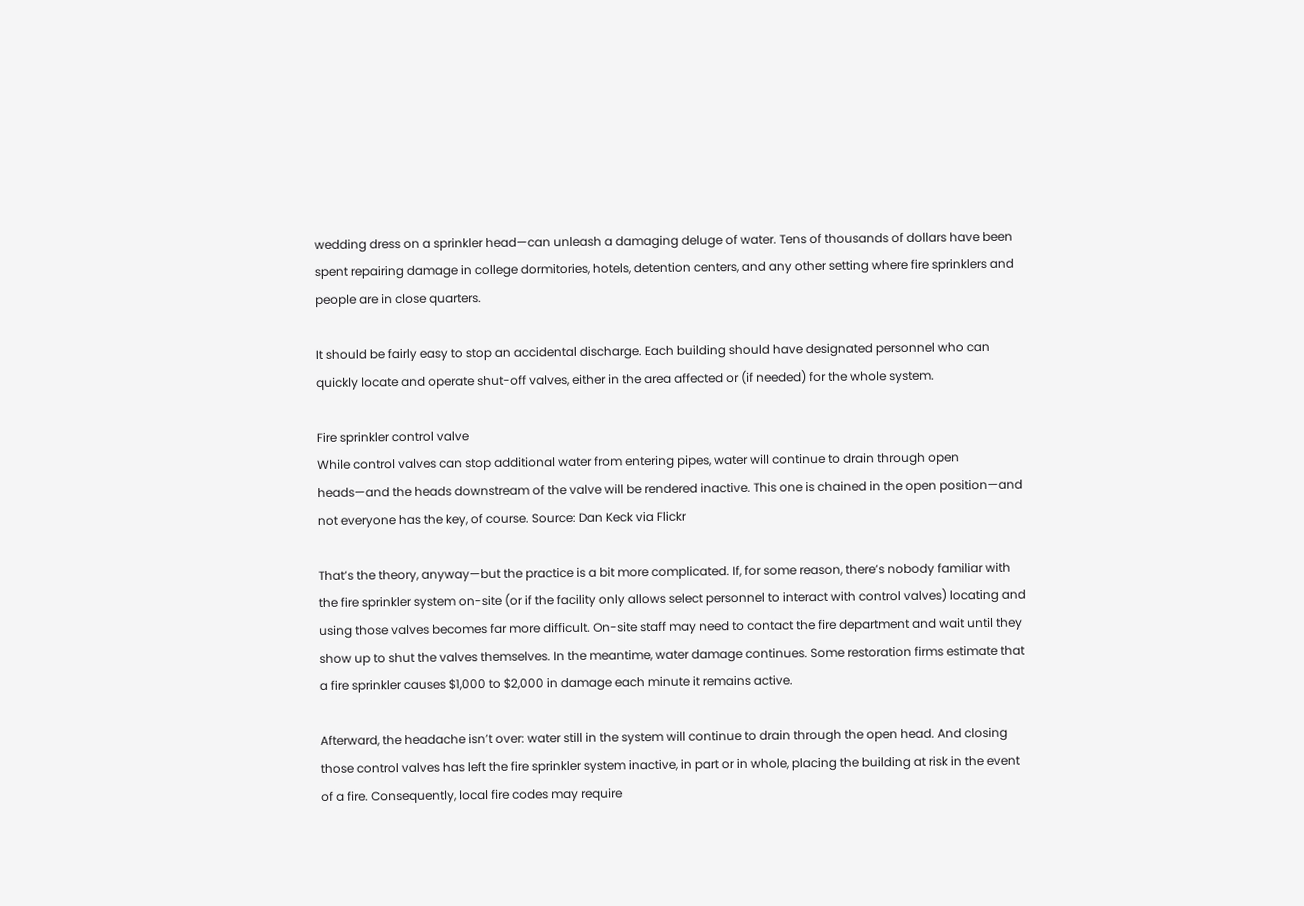wedding dress on a sprinkler head—can unleash a damaging deluge of water. Tens of thousands of dollars have been spent repairing damage in college dormitories, hotels, detention centers, and any other setting where fire sprinklers and people are in close quarters.

It should be fairly easy to stop an accidental discharge. Each building should have designated personnel who can quickly locate and operate shut-off valves, either in the area affected or (if needed) for the whole system.

Fire sprinkler control valve
While control valves can stop additional water from entering pipes, water will continue to drain through open heads—and the heads downstream of the valve will be rendered inactive. This one is chained in the open position—and not everyone has the key, of course. Source: Dan Keck via Flickr

That’s the theory, anyway—but the practice is a bit more complicated. If, for some reason, there’s nobody familiar with the fire sprinkler system on-site (or if the facility only allows select personnel to interact with control valves) locating and using those valves becomes far more difficult. On-site staff may need to contact the fire department and wait until they show up to shut the valves themselves. In the meantime, water damage continues. Some restoration firms estimate that a fire sprinkler causes $1,000 to $2,000 in damage each minute it remains active.

Afterward, the headache isn’t over: water still in the system will continue to drain through the open head. And closing those control valves has left the fire sprinkler system inactive, in part or in whole, placing the building at risk in the event of a fire. Consequently, local fire codes may require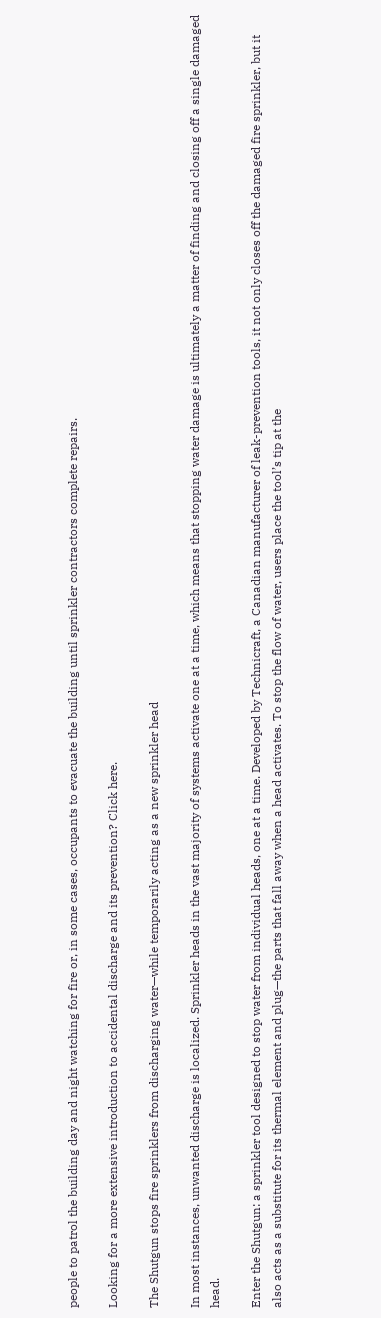people to patrol the building day and night watching for fire or, in some cases, occupants to evacuate the building until sprinkler contractors complete repairs.

Looking for a more extensive introduction to accidental discharge and its prevention? Click here.

The Shutgun stops fire sprinklers from discharging water—while temporarily acting as a new sprinkler head

In most instances, unwanted discharge is localized. Sprinkler heads in the vast majority of systems activate one at a time, which means that stopping water damage is ultimately a matter of finding and closing off a single damaged head.

Enter the Shutgun: a sprinkler tool designed to stop water from individual heads, one at a time. Developed by Technicraft, a Canadian manufacturer of leak-prevention tools, it not only closes off the damaged fire sprinkler, but it also acts as a substitute for its thermal element and plug—the parts that fall away when a head activates. To stop the flow of water, users place the tool’s tip at the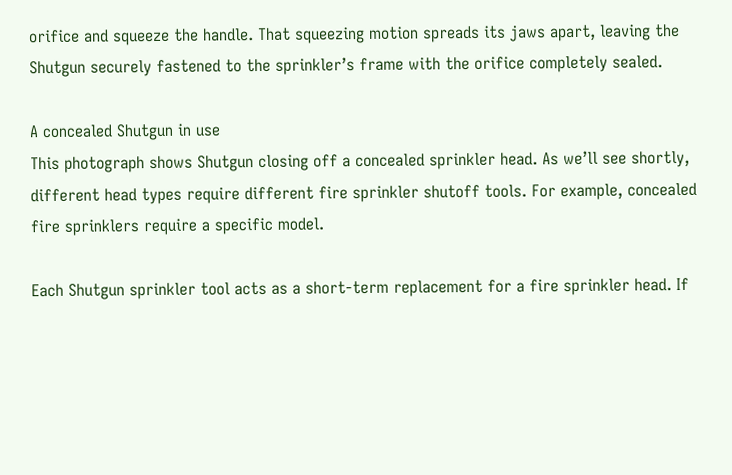orifice and squeeze the handle. That squeezing motion spreads its jaws apart, leaving the Shutgun securely fastened to the sprinkler’s frame with the orifice completely sealed.

A concealed Shutgun in use
This photograph shows Shutgun closing off a concealed sprinkler head. As we’ll see shortly, different head types require different fire sprinkler shutoff tools. For example, concealed fire sprinklers require a specific model.

Each Shutgun sprinkler tool acts as a short-term replacement for a fire sprinkler head. If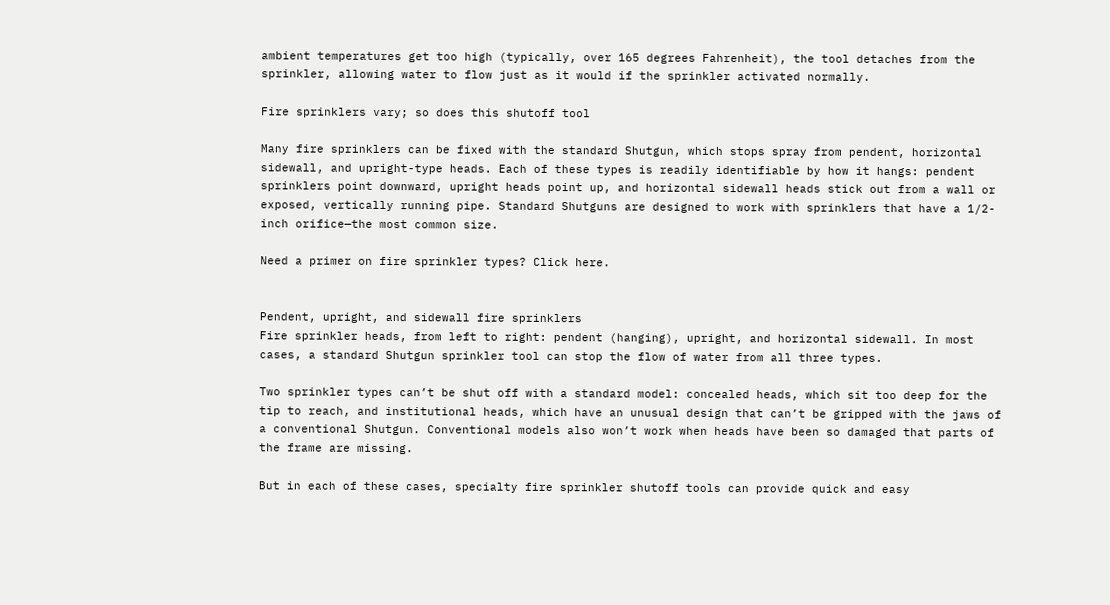ambient temperatures get too high (typically, over 165 degrees Fahrenheit), the tool detaches from the sprinkler, allowing water to flow just as it would if the sprinkler activated normally.

Fire sprinklers vary; so does this shutoff tool

Many fire sprinklers can be fixed with the standard Shutgun, which stops spray from pendent, horizontal sidewall, and upright-type heads. Each of these types is readily identifiable by how it hangs: pendent sprinklers point downward, upright heads point up, and horizontal sidewall heads stick out from a wall or exposed, vertically running pipe. Standard Shutguns are designed to work with sprinklers that have a 1/2-inch orifice—the most common size.

Need a primer on fire sprinkler types? Click here.


Pendent, upright, and sidewall fire sprinklers
Fire sprinkler heads, from left to right: pendent (hanging), upright, and horizontal sidewall. In most cases, a standard Shutgun sprinkler tool can stop the flow of water from all three types.

Two sprinkler types can’t be shut off with a standard model: concealed heads, which sit too deep for the tip to reach, and institutional heads, which have an unusual design that can’t be gripped with the jaws of a conventional Shutgun. Conventional models also won’t work when heads have been so damaged that parts of the frame are missing.

But in each of these cases, specialty fire sprinkler shutoff tools can provide quick and easy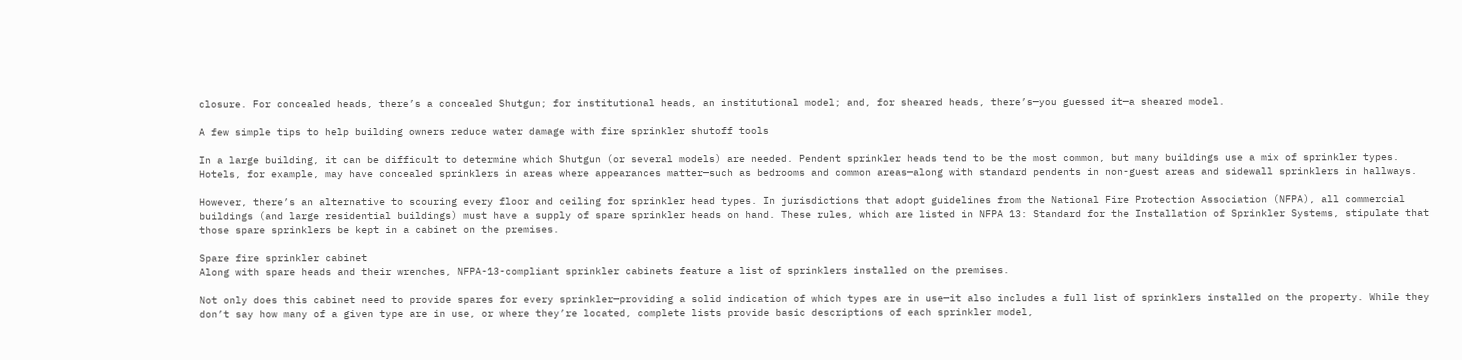closure. For concealed heads, there’s a concealed Shutgun; for institutional heads, an institutional model; and, for sheared heads, there’s—you guessed it—a sheared model.

A few simple tips to help building owners reduce water damage with fire sprinkler shutoff tools

In a large building, it can be difficult to determine which Shutgun (or several models) are needed. Pendent sprinkler heads tend to be the most common, but many buildings use a mix of sprinkler types. Hotels, for example, may have concealed sprinklers in areas where appearances matter—such as bedrooms and common areas—along with standard pendents in non-guest areas and sidewall sprinklers in hallways.

However, there’s an alternative to scouring every floor and ceiling for sprinkler head types. In jurisdictions that adopt guidelines from the National Fire Protection Association (NFPA), all commercial buildings (and large residential buildings) must have a supply of spare sprinkler heads on hand. These rules, which are listed in NFPA 13: Standard for the Installation of Sprinkler Systems, stipulate that those spare sprinklers be kept in a cabinet on the premises.

Spare fire sprinkler cabinet
Along with spare heads and their wrenches, NFPA-13-compliant sprinkler cabinets feature a list of sprinklers installed on the premises.

Not only does this cabinet need to provide spares for every sprinkler—providing a solid indication of which types are in use—it also includes a full list of sprinklers installed on the property. While they don’t say how many of a given type are in use, or where they’re located, complete lists provide basic descriptions of each sprinkler model,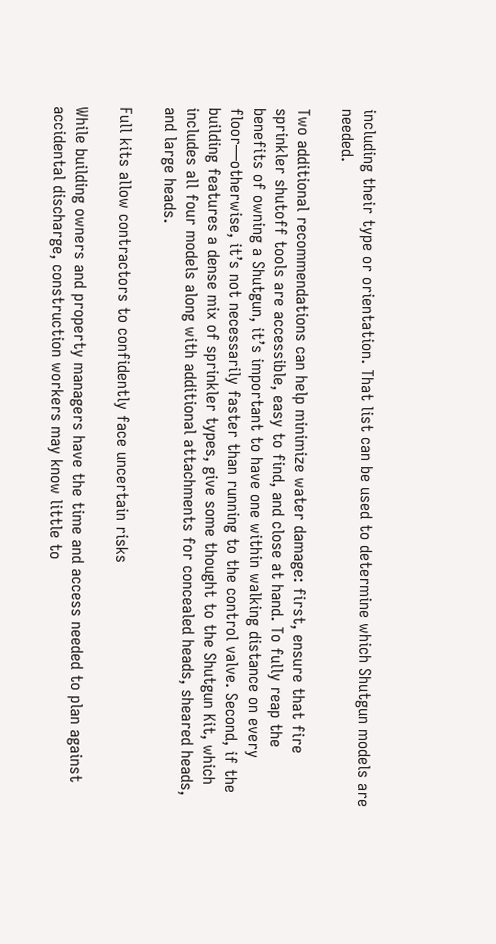including their type or orientation. That list can be used to determine which Shutgun models are needed.

Two additional recommendations can help minimize water damage: first, ensure that fire sprinkler shutoff tools are accessible, easy to find, and close at hand. To fully reap the benefits of owning a Shutgun, it’s important to have one within walking distance on every floor—otherwise, it’s not necessarily faster than running to the control valve. Second, if the building features a dense mix of sprinkler types, give some thought to the Shutgun Kit, which includes all four models along with additional attachments for concealed heads, sheared heads, and large heads.

Full kits allow contractors to confidently face uncertain risks

While building owners and property managers have the time and access needed to plan against accidental discharge, construction workers may know little to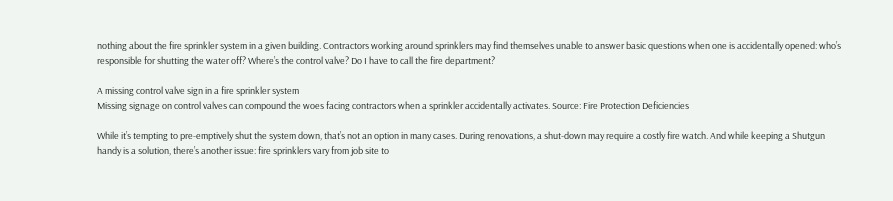nothing about the fire sprinkler system in a given building. Contractors working around sprinklers may find themselves unable to answer basic questions when one is accidentally opened: who’s responsible for shutting the water off? Where’s the control valve? Do I have to call the fire department?

A missing control valve sign in a fire sprinkler system
Missing signage on control valves can compound the woes facing contractors when a sprinkler accidentally activates. Source: Fire Protection Deficiencies

While it’s tempting to pre-emptively shut the system down, that’s not an option in many cases. During renovations, a shut-down may require a costly fire watch. And while keeping a Shutgun handy is a solution, there’s another issue: fire sprinklers vary from job site to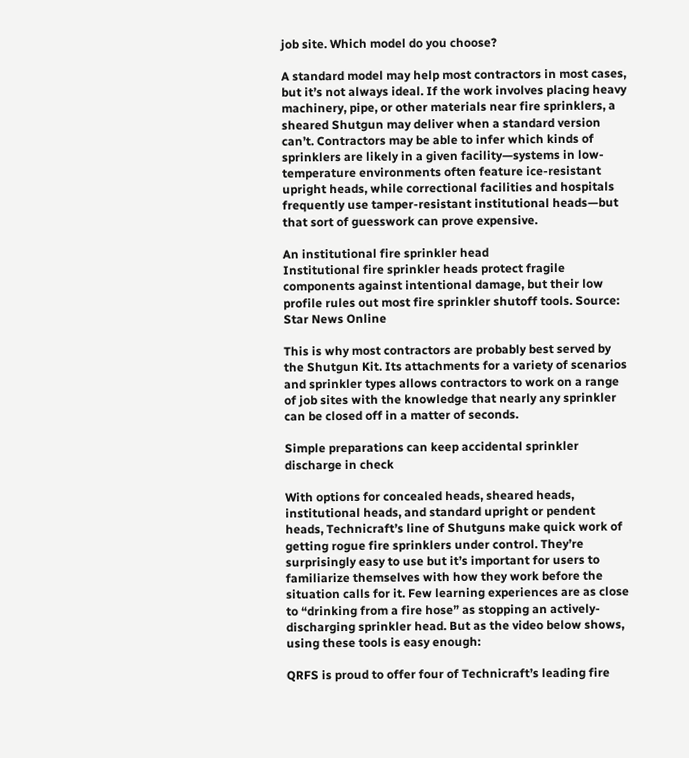job site. Which model do you choose?

A standard model may help most contractors in most cases, but it’s not always ideal. If the work involves placing heavy machinery, pipe, or other materials near fire sprinklers, a sheared Shutgun may deliver when a standard version can’t. Contractors may be able to infer which kinds of sprinklers are likely in a given facility—systems in low-temperature environments often feature ice-resistant upright heads, while correctional facilities and hospitals frequently use tamper-resistant institutional heads—but that sort of guesswork can prove expensive.

An institutional fire sprinkler head
Institutional fire sprinkler heads protect fragile components against intentional damage, but their low profile rules out most fire sprinkler shutoff tools. Source: Star News Online

This is why most contractors are probably best served by the Shutgun Kit. Its attachments for a variety of scenarios and sprinkler types allows contractors to work on a range of job sites with the knowledge that nearly any sprinkler can be closed off in a matter of seconds.

Simple preparations can keep accidental sprinkler discharge in check

With options for concealed heads, sheared heads, institutional heads, and standard upright or pendent heads, Technicraft’s line of Shutguns make quick work of getting rogue fire sprinklers under control. They’re surprisingly easy to use but it’s important for users to familiarize themselves with how they work before the situation calls for it. Few learning experiences are as close to “drinking from a fire hose” as stopping an actively-discharging sprinkler head. But as the video below shows, using these tools is easy enough:

QRFS is proud to offer four of Technicraft’s leading fire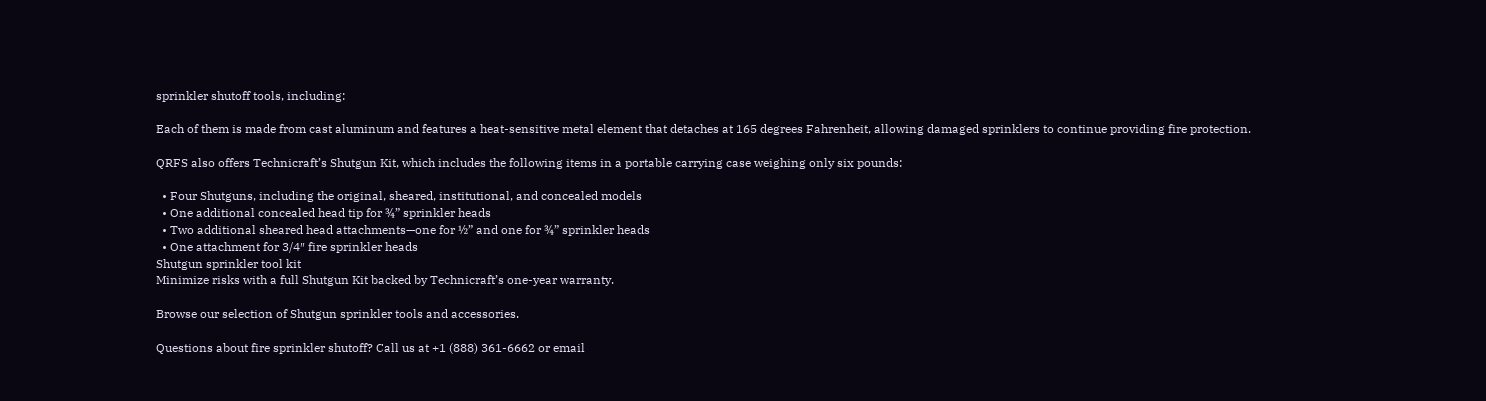sprinkler shutoff tools, including:

Each of them is made from cast aluminum and features a heat-sensitive metal element that detaches at 165 degrees Fahrenheit, allowing damaged sprinklers to continue providing fire protection.

QRFS also offers Technicraft’s Shutgun Kit, which includes the following items in a portable carrying case weighing only six pounds:

  • Four Shutguns, including the original, sheared, institutional, and concealed models
  • One additional concealed head tip for ¾” sprinkler heads
  • Two additional sheared head attachments—one for ½” and one for ¾” sprinkler heads
  • One attachment for 3/4″ fire sprinkler heads
Shutgun sprinkler tool kit
Minimize risks with a full Shutgun Kit backed by Technicraft’s one-year warranty.

Browse our selection of Shutgun sprinkler tools and accessories.

Questions about fire sprinkler shutoff? Call us at +1 (888) 361-6662 or email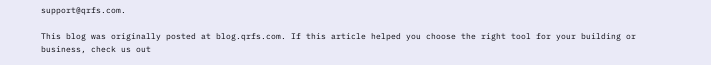support@qrfs.com.

This blog was originally posted at blog.qrfs.com. If this article helped you choose the right tool for your building or business, check us out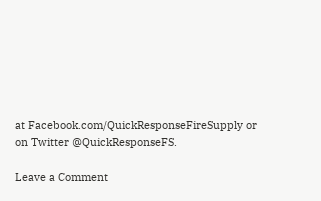at Facebook.com/QuickResponseFireSupply or on Twitter @QuickResponseFS.

Leave a Comment